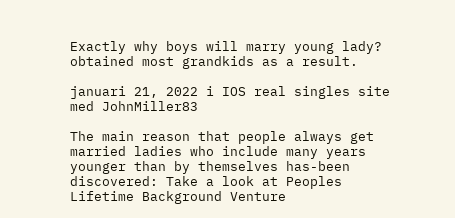Exactly why boys will marry young lady? obtained most grandkids as a result.

januari 21, 2022 i IOS real singles site med JohnMiller83

The main reason that people always get married ladies who include many years younger than by themselves has-been discovered: Take a look at Peoples Lifetime Background Venture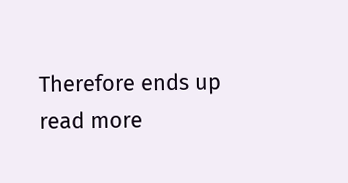Therefore ends up
read more